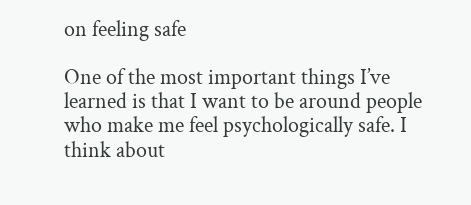on feeling safe

One of the most important things I’ve learned is that I want to be around people who make me feel psychologically safe. I think about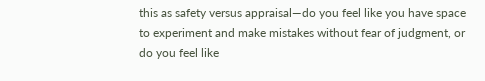this as safety versus appraisal—do you feel like you have space to experiment and make mistakes without fear of judgment, or do you feel like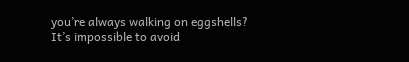you’re always walking on eggshells? It’s impossible to avoid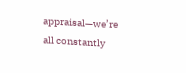appraisal—we’re all constantly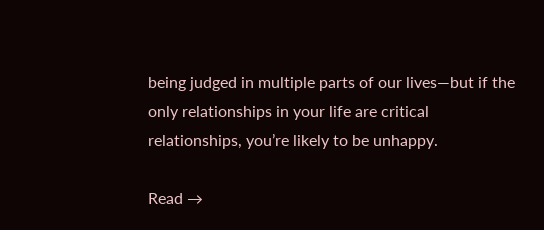being judged in multiple parts of our lives—but if the only relationships in your life are critical relationships, you’re likely to be unhappy.

Read →